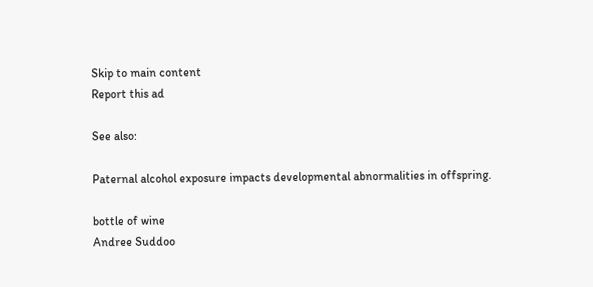Skip to main content
Report this ad

See also:

Paternal alcohol exposure impacts developmental abnormalities in offspring.

bottle of wine
Andree Suddoo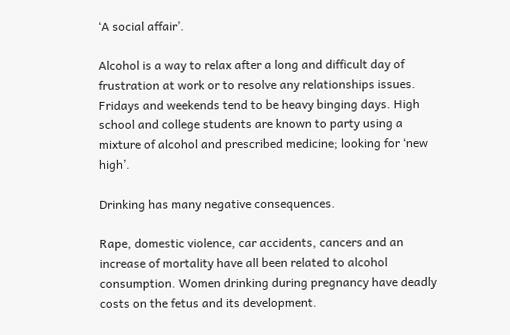‘A social affair’.

Alcohol is a way to relax after a long and difficult day of frustration at work or to resolve any relationships issues. Fridays and weekends tend to be heavy binging days. High school and college students are known to party using a mixture of alcohol and prescribed medicine; looking for ‘new high’.

Drinking has many negative consequences.

Rape, domestic violence, car accidents, cancers and an increase of mortality have all been related to alcohol consumption. Women drinking during pregnancy have deadly costs on the fetus and its development.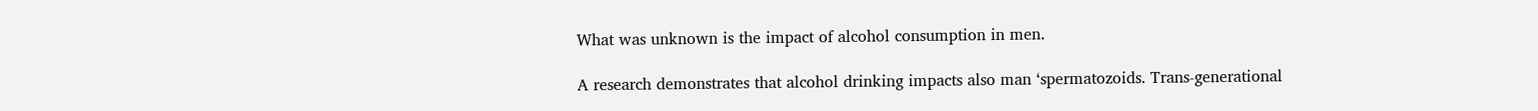What was unknown is the impact of alcohol consumption in men.

A research demonstrates that alcohol drinking impacts also man ‘spermatozoids. Trans-generational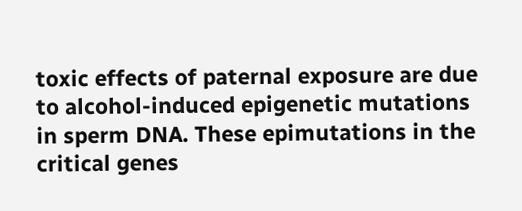toxic effects of paternal exposure are due to alcohol-induced epigenetic mutations in sperm DNA. These epimutations in the critical genes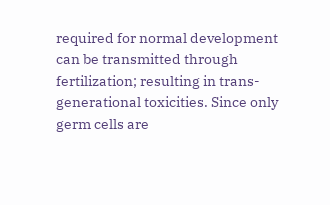required for normal development can be transmitted through fertilization; resulting in trans-generational toxicities. Since only germ cells are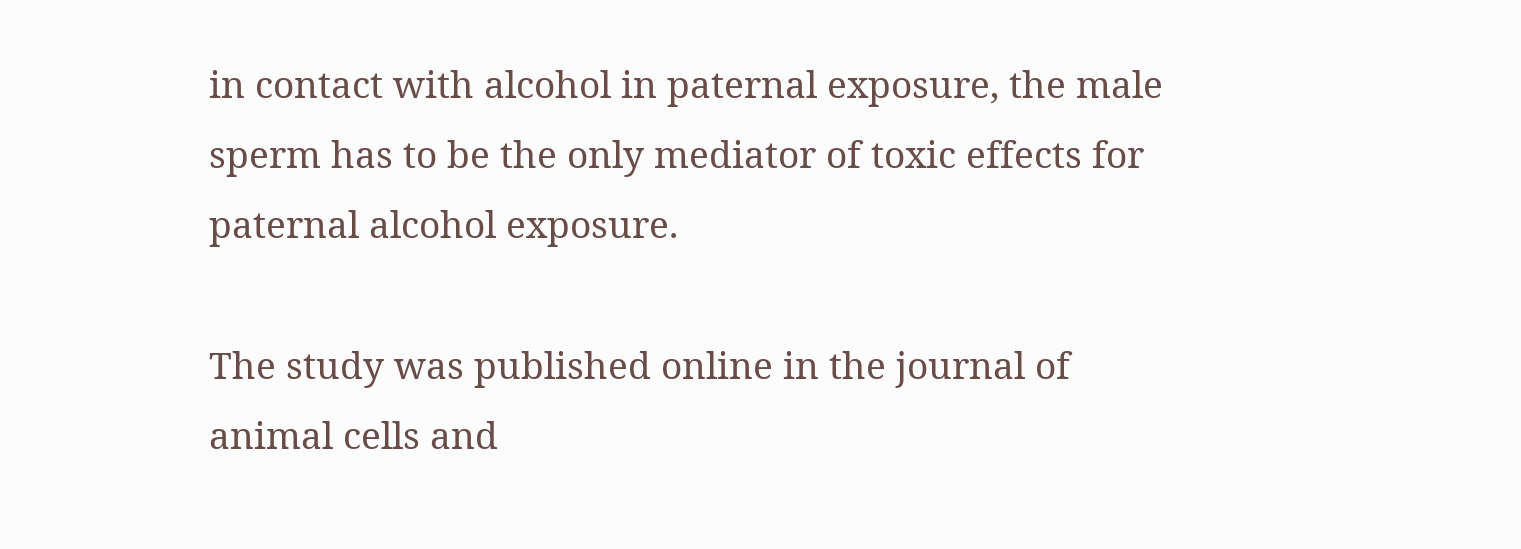in contact with alcohol in paternal exposure, the male sperm has to be the only mediator of toxic effects for paternal alcohol exposure.

The study was published online in the journal of animal cells and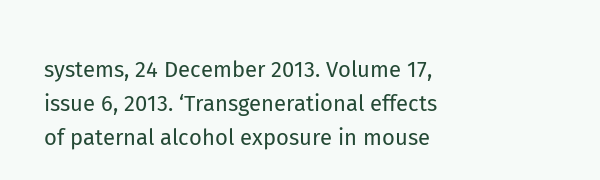systems, 24 December 2013. Volume 17, issue 6, 2013. ‘Transgenerational effects of paternal alcohol exposure in mouse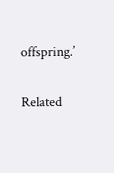offspring.’

Related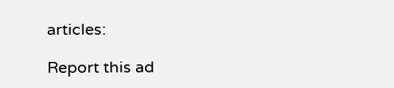articles:

Report this ad